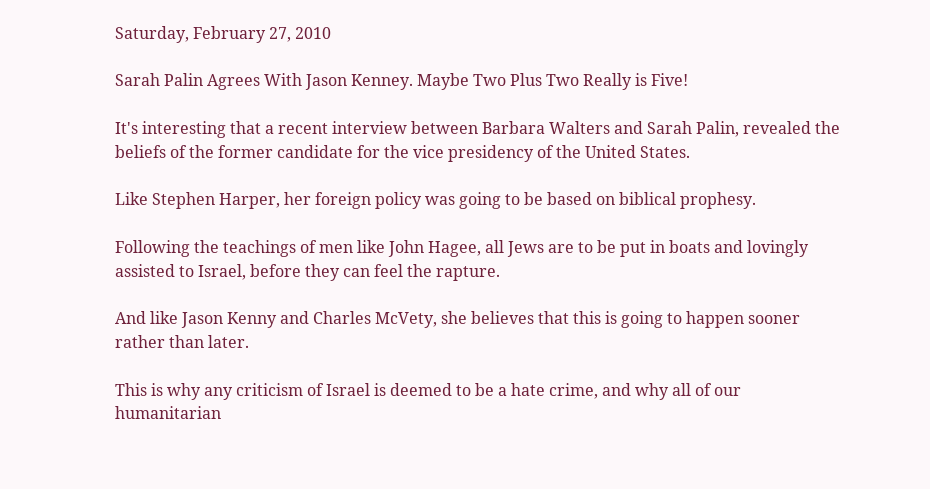Saturday, February 27, 2010

Sarah Palin Agrees With Jason Kenney. Maybe Two Plus Two Really is Five!

It's interesting that a recent interview between Barbara Walters and Sarah Palin, revealed the beliefs of the former candidate for the vice presidency of the United States.

Like Stephen Harper, her foreign policy was going to be based on biblical prophesy.

Following the teachings of men like John Hagee, all Jews are to be put in boats and lovingly assisted to Israel, before they can feel the rapture.

And like Jason Kenny and Charles McVety, she believes that this is going to happen sooner rather than later.

This is why any criticism of Israel is deemed to be a hate crime, and why all of our humanitarian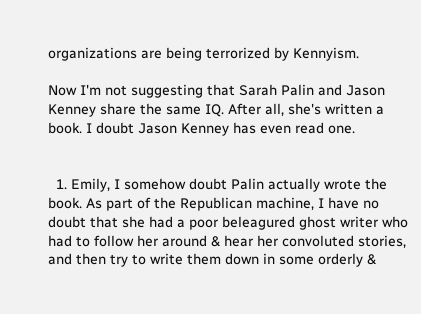organizations are being terrorized by Kennyism.

Now I'm not suggesting that Sarah Palin and Jason Kenney share the same IQ. After all, she's written a book. I doubt Jason Kenney has even read one.


  1. Emily, I somehow doubt Palin actually wrote the book. As part of the Republican machine, I have no doubt that she had a poor beleagured ghost writer who had to follow her around & hear her convoluted stories, and then try to write them down in some orderly &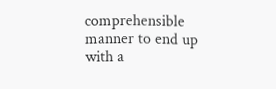comprehensible manner to end up with a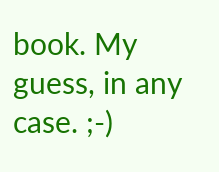book. My guess, in any case. ;-)